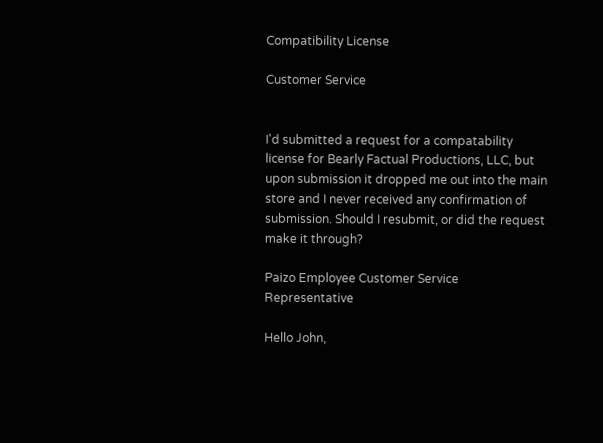Compatibility License

Customer Service


I'd submitted a request for a compatability license for Bearly Factual Productions, LLC, but upon submission it dropped me out into the main store and I never received any confirmation of submission. Should I resubmit, or did the request make it through?

Paizo Employee Customer Service Representative

Hello John,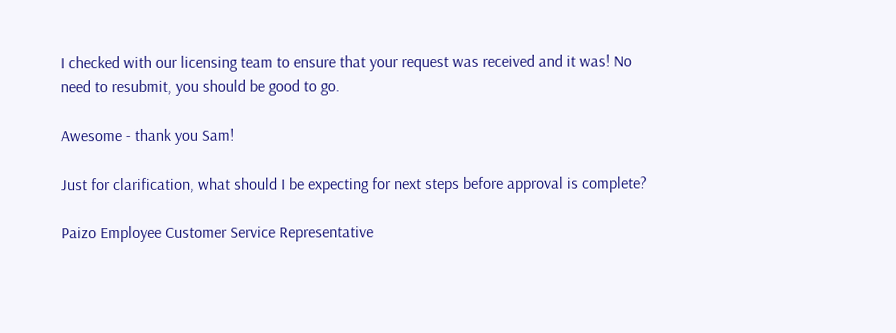I checked with our licensing team to ensure that your request was received and it was! No need to resubmit, you should be good to go.

Awesome - thank you Sam!

Just for clarification, what should I be expecting for next steps before approval is complete?

Paizo Employee Customer Service Representative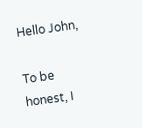Hello John,

To be honest, I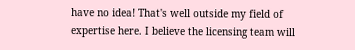have no idea! That's well outside my field of expertise here. I believe the licensing team will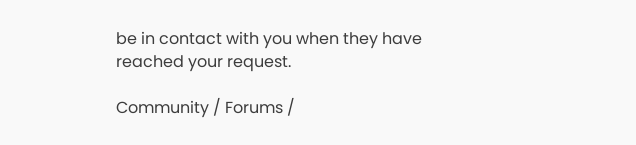be in contact with you when they have reached your request.

Community / Forums /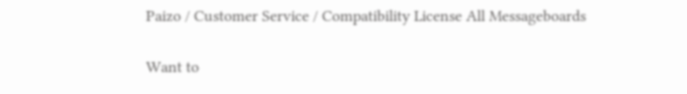Paizo / Customer Service / Compatibility License All Messageboards

Want to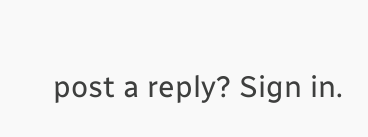post a reply? Sign in.